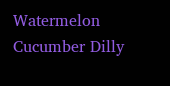Watermelon Cucumber Dilly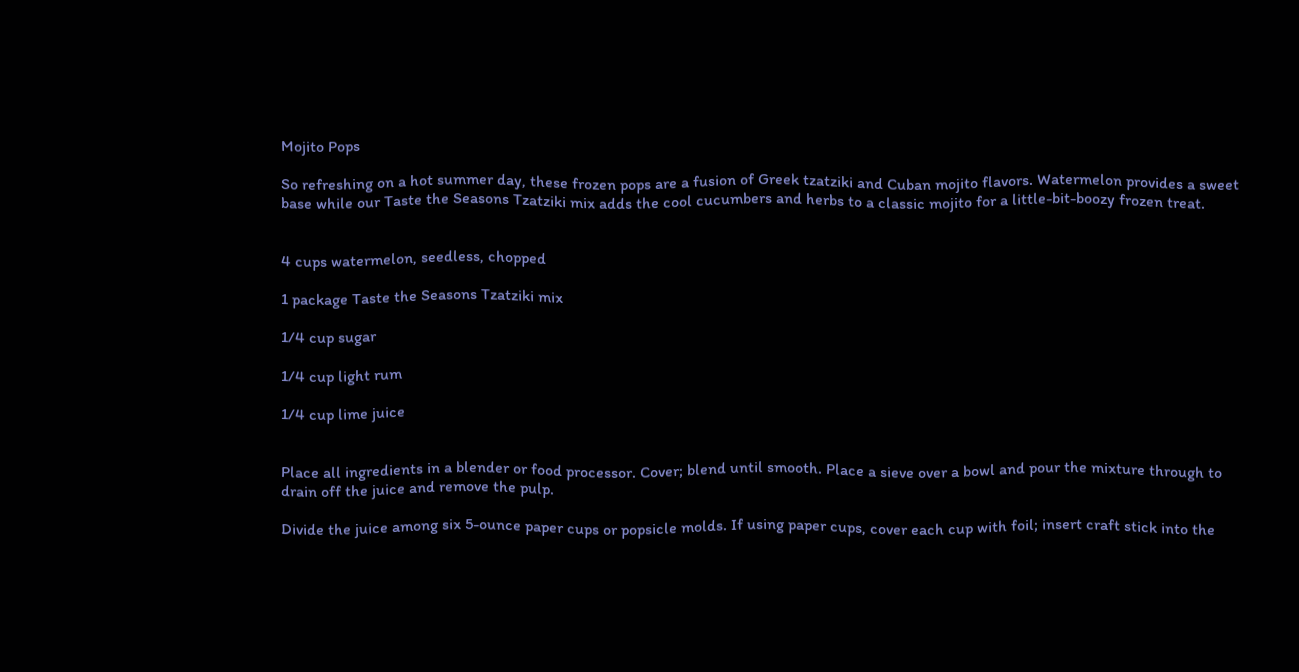Mojito Pops

So refreshing on a hot summer day, these frozen pops are a fusion of Greek tzatziki and Cuban mojito flavors. Watermelon provides a sweet base while our Taste the Seasons Tzatziki mix adds the cool cucumbers and herbs to a classic mojito for a little-bit-boozy frozen treat.


4 cups watermelon, seedless, chopped

1 package Taste the Seasons Tzatziki mix

1/4 cup sugar

1/4 cup light rum

1/4 cup lime juice


Place all ingredients in a blender or food processor. Cover; blend until smooth. Place a sieve over a bowl and pour the mixture through to drain off the juice and remove the pulp.

Divide the juice among six 5-ounce paper cups or popsicle molds. If using paper cups, cover each cup with foil; insert craft stick into the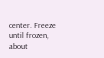center. Freeze until frozen, about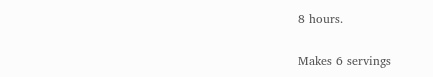8 hours.


Makes 6 servings